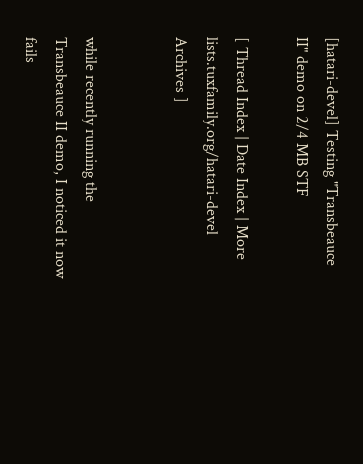[hatari-devel] Testing "Transbeauce II" demo on 2/4 MB STF

[ Thread Index | Date Index | More lists.tuxfamily.org/hatari-devel Archives ]


while recently running the Transbeauce II demo, I noticed it now fails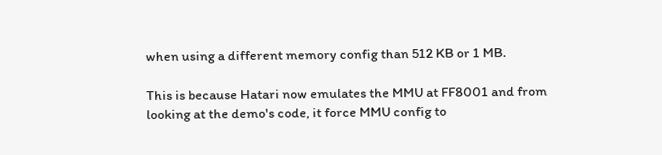when using a different memory config than 512 KB or 1 MB.

This is because Hatari now emulates the MMU at FF8001 and from looking at the demo's code, it force MMU config to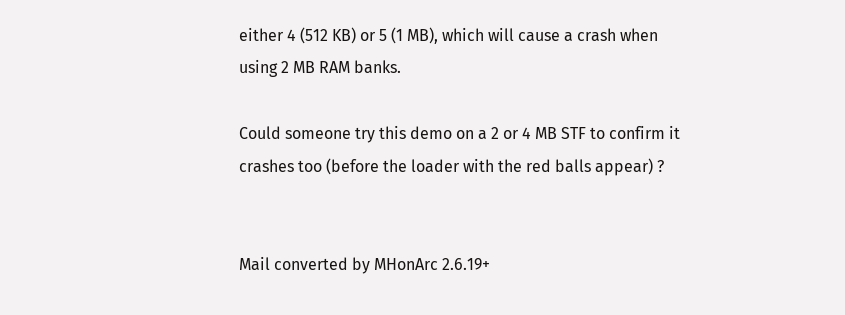either 4 (512 KB) or 5 (1 MB), which will cause a crash when using 2 MB RAM banks.

Could someone try this demo on a 2 or 4 MB STF to confirm it crashes too (before the loader with the red balls appear) ?


Mail converted by MHonArc 2.6.19+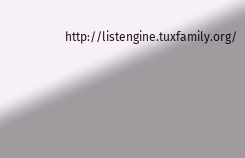http://listengine.tuxfamily.org/